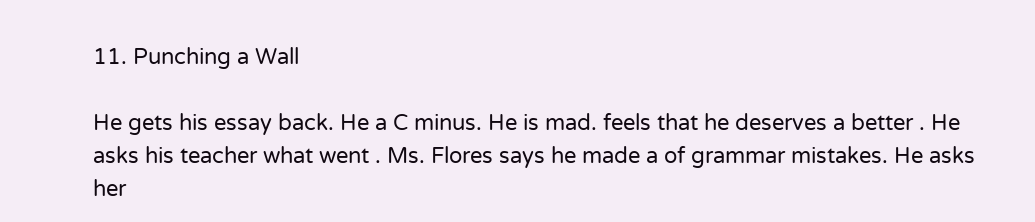11. Punching a Wall

He gets his essay back. He a C minus. He is mad. feels that he deserves a better . He asks his teacher what went . Ms. Flores says he made a of grammar mistakes. He asks her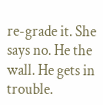re-grade it. She says no. He the wall. He gets in trouble.